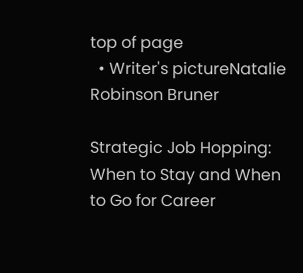top of page
  • Writer's pictureNatalie Robinson Bruner

Strategic Job Hopping: When to Stay and When to Go for Career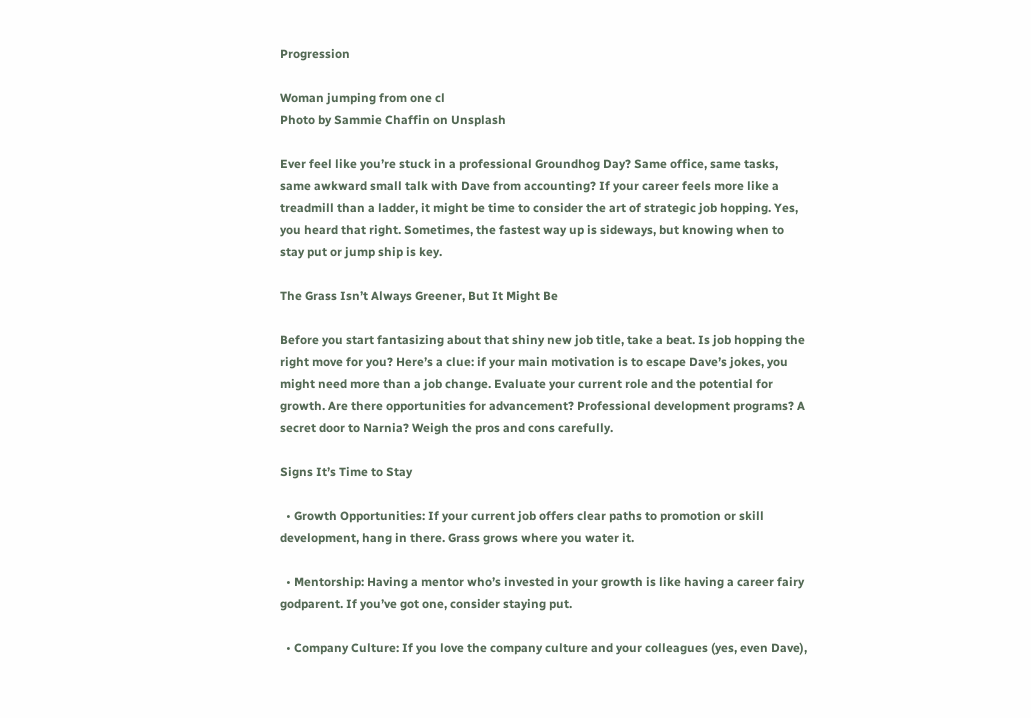Progression

Woman jumping from one cl
Photo by Sammie Chaffin on Unsplash

Ever feel like you’re stuck in a professional Groundhog Day? Same office, same tasks, same awkward small talk with Dave from accounting? If your career feels more like a treadmill than a ladder, it might be time to consider the art of strategic job hopping. Yes, you heard that right. Sometimes, the fastest way up is sideways, but knowing when to stay put or jump ship is key.

The Grass Isn’t Always Greener, But It Might Be

Before you start fantasizing about that shiny new job title, take a beat. Is job hopping the right move for you? Here’s a clue: if your main motivation is to escape Dave’s jokes, you might need more than a job change. Evaluate your current role and the potential for growth. Are there opportunities for advancement? Professional development programs? A secret door to Narnia? Weigh the pros and cons carefully.

Signs It’s Time to Stay

  • Growth Opportunities: If your current job offers clear paths to promotion or skill development, hang in there. Grass grows where you water it.

  • Mentorship: Having a mentor who’s invested in your growth is like having a career fairy godparent. If you’ve got one, consider staying put.

  • Company Culture: If you love the company culture and your colleagues (yes, even Dave),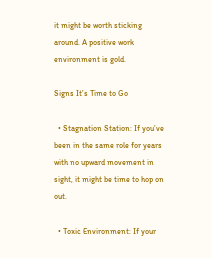it might be worth sticking around. A positive work environment is gold.

Signs It’s Time to Go

  • Stagnation Station: If you’ve been in the same role for years with no upward movement in sight, it might be time to hop on out.

  • Toxic Environment: If your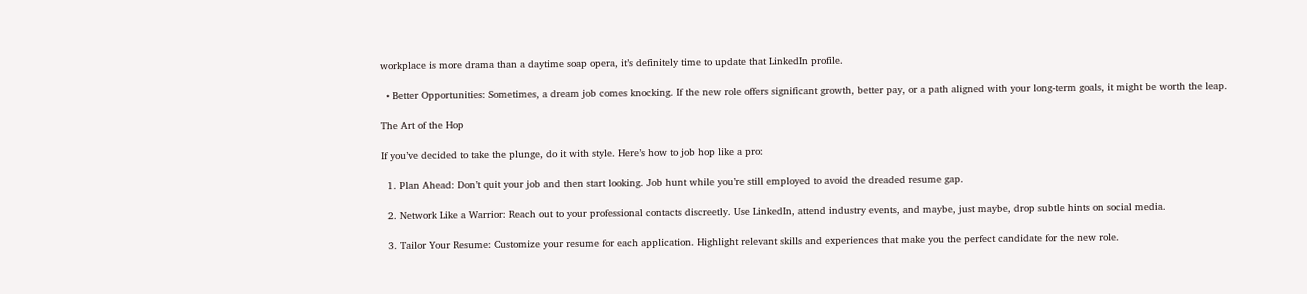workplace is more drama than a daytime soap opera, it’s definitely time to update that LinkedIn profile.

  • Better Opportunities: Sometimes, a dream job comes knocking. If the new role offers significant growth, better pay, or a path aligned with your long-term goals, it might be worth the leap.

The Art of the Hop

If you’ve decided to take the plunge, do it with style. Here’s how to job hop like a pro:

  1. Plan Ahead: Don’t quit your job and then start looking. Job hunt while you’re still employed to avoid the dreaded resume gap.

  2. Network Like a Warrior: Reach out to your professional contacts discreetly. Use LinkedIn, attend industry events, and maybe, just maybe, drop subtle hints on social media.

  3. Tailor Your Resume: Customize your resume for each application. Highlight relevant skills and experiences that make you the perfect candidate for the new role.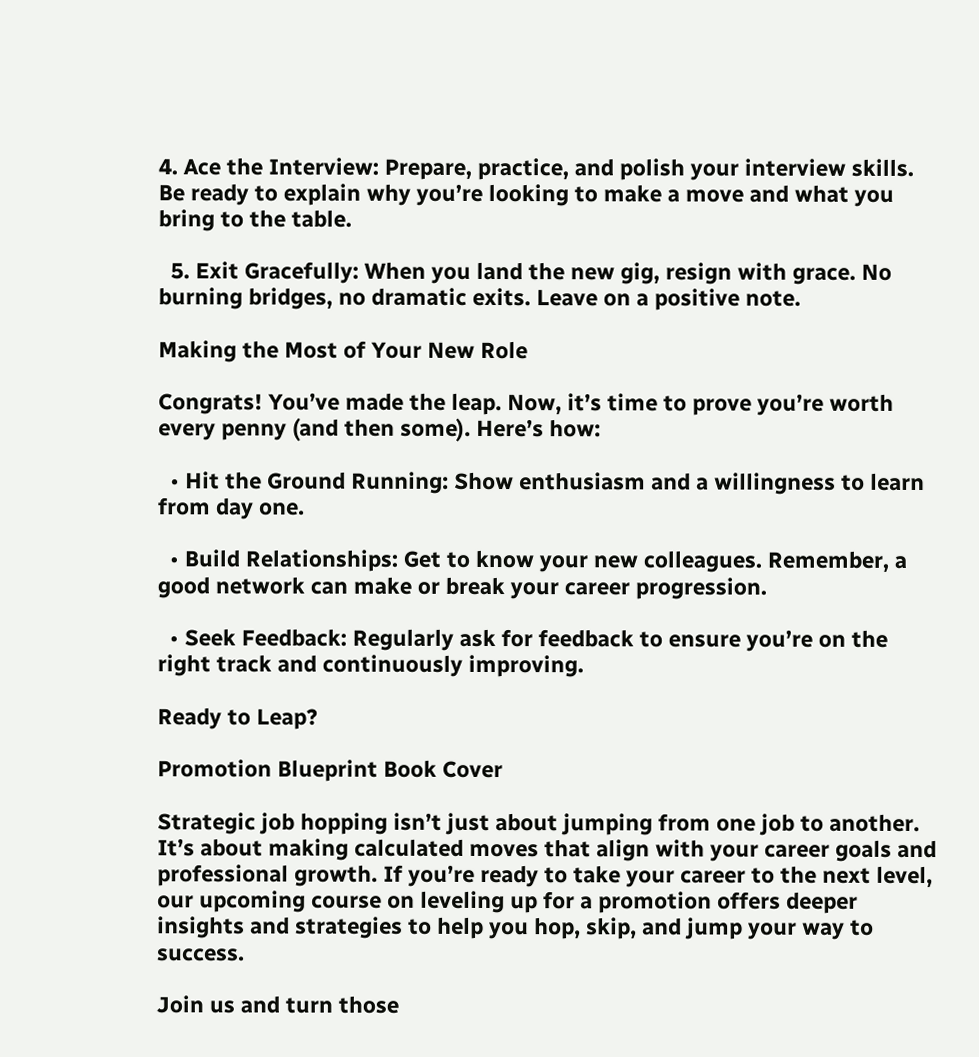4. Ace the Interview: Prepare, practice, and polish your interview skills. Be ready to explain why you’re looking to make a move and what you bring to the table.

  5. Exit Gracefully: When you land the new gig, resign with grace. No burning bridges, no dramatic exits. Leave on a positive note.

Making the Most of Your New Role

Congrats! You’ve made the leap. Now, it’s time to prove you’re worth every penny (and then some). Here’s how:

  • Hit the Ground Running: Show enthusiasm and a willingness to learn from day one.

  • Build Relationships: Get to know your new colleagues. Remember, a good network can make or break your career progression.

  • Seek Feedback: Regularly ask for feedback to ensure you’re on the right track and continuously improving.

Ready to Leap?

Promotion Blueprint Book Cover

Strategic job hopping isn’t just about jumping from one job to another. It’s about making calculated moves that align with your career goals and professional growth. If you’re ready to take your career to the next level, our upcoming course on leveling up for a promotion offers deeper insights and strategies to help you hop, skip, and jump your way to success.

Join us and turn those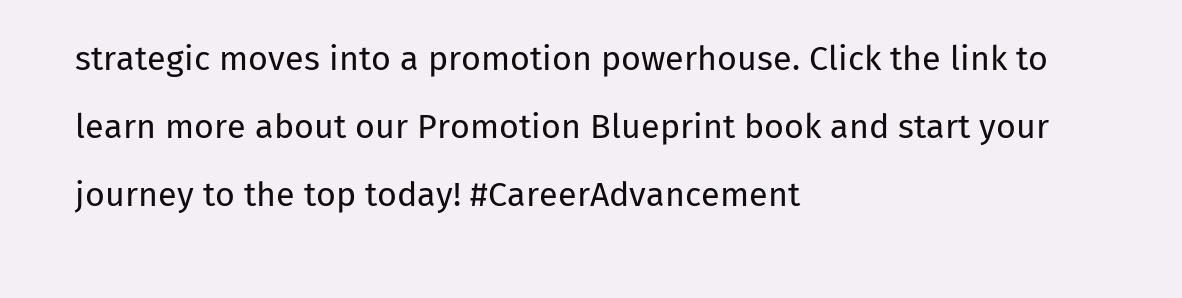strategic moves into a promotion powerhouse. Click the link to learn more about our Promotion Blueprint book and start your journey to the top today! #CareerAdvancement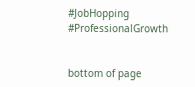#JobHopping #ProfessionalGrowth


bottom of page